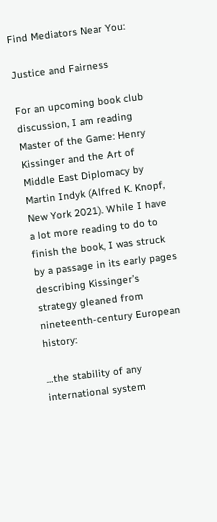Find Mediators Near You:

Justice and Fairness

For an upcoming book club discussion, I am reading Master of the Game: Henry Kissinger and the Art of Middle East Diplomacy by Martin Indyk (Alfred K. Knopf, New York 2021). While I have a lot more reading to do to finish the book, I was struck by a passage in its early pages describing Kissinger’s strategy gleaned from nineteenth-century European history:

…the stability of any international system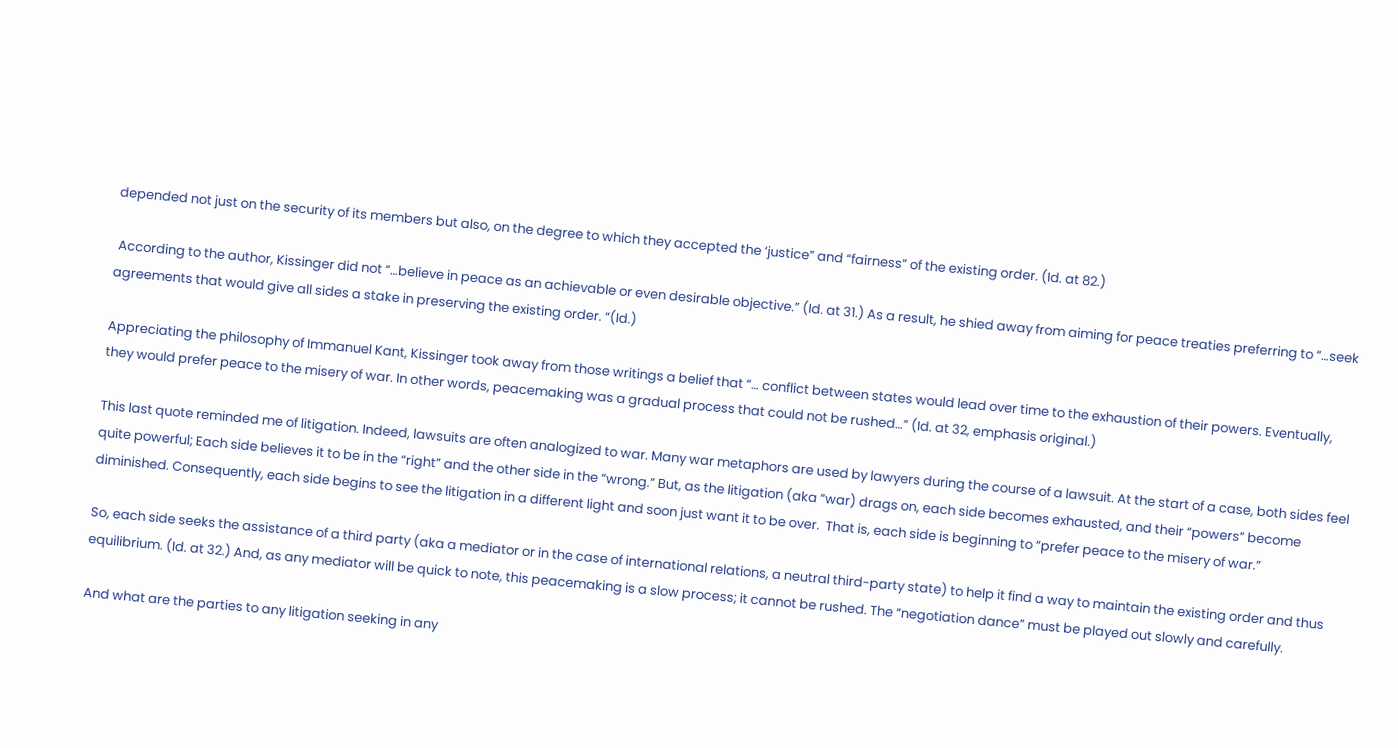depended not just on the security of its members but also, on the degree to which they accepted the ‘justice” and “fairness” of the existing order. (Id. at 82.)

 According to the author, Kissinger did not “…believe in peace as an achievable or even desirable objective.” (Id. at 31.) As a result, he shied away from aiming for peace treaties preferring to “…seek agreements that would give all sides a stake in preserving the existing order. “(Id.)

Appreciating the philosophy of Immanuel Kant, Kissinger took away from those writings a belief that “… conflict between states would lead over time to the exhaustion of their powers. Eventually, they would prefer peace to the misery of war. In other words, peacemaking was a gradual process that could not be rushed…” (Id. at 32, emphasis original.)

This last quote reminded me of litigation. Indeed, lawsuits are often analogized to war. Many war metaphors are used by lawyers during the course of a lawsuit. At the start of a case, both sides feel quite powerful; Each side believes it to be in the “right” and the other side in the “wrong.” But, as the litigation (aka “war) drags on, each side becomes exhausted, and their “powers” become diminished. Consequently, each side begins to see the litigation in a different light and soon just want it to be over.  That is, each side is beginning to “prefer peace to the misery of war.”

So, each side seeks the assistance of a third party (aka a mediator or in the case of international relations, a neutral third-party state) to help it find a way to maintain the existing order and thus equilibrium. (Id. at 32.) And, as any mediator will be quick to note, this peacemaking is a slow process; it cannot be rushed. The “negotiation dance” must be played out slowly and carefully.

And what are the parties to any litigation seeking in any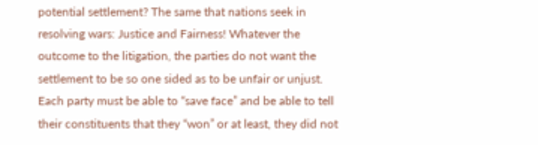potential settlement? The same that nations seek in resolving wars: Justice and Fairness! Whatever the outcome to the litigation, the parties do not want the settlement to be so one sided as to be unfair or unjust. Each party must be able to “save face” and be able to tell their constituents that they “won” or at least, they did not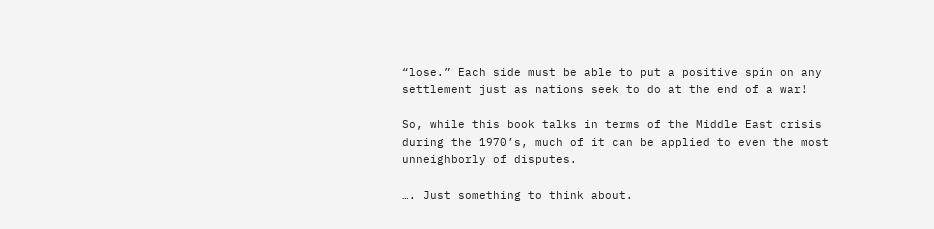“lose.” Each side must be able to put a positive spin on any settlement just as nations seek to do at the end of a war!

So, while this book talks in terms of the Middle East crisis during the 1970’s, much of it can be applied to even the most unneighborly of disputes.

…. Just something to think about.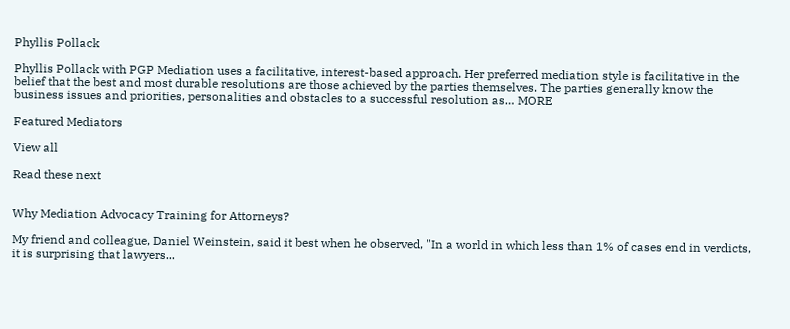Phyllis Pollack

Phyllis Pollack with PGP Mediation uses a facilitative, interest-based approach. Her preferred mediation style is facilitative in the belief that the best and most durable resolutions are those achieved by the parties themselves. The parties generally know the business issues and priorities, personalities and obstacles to a successful resolution as… MORE

Featured Mediators

View all

Read these next


Why Mediation Advocacy Training for Attorneys?

My friend and colleague, Daniel Weinstein, said it best when he observed, "In a world in which less than 1% of cases end in verdicts, it is surprising that lawyers...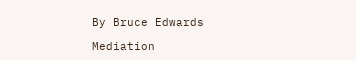By Bruce Edwards

Mediation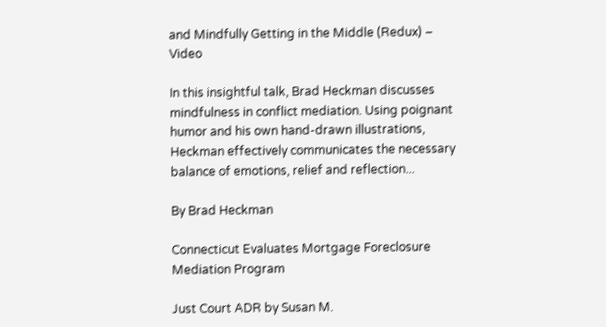and Mindfully Getting in the Middle (Redux) – Video

In this insightful talk, Brad Heckman discusses mindfulness in conflict mediation. Using poignant humor and his own hand-drawn illustrations, Heckman effectively communicates the necessary balance of emotions, relief and reflection...

By Brad Heckman

Connecticut Evaluates Mortgage Foreclosure Mediation Program

Just Court ADR by Susan M.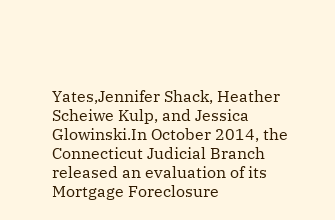Yates,Jennifer Shack, Heather Scheiwe Kulp, and Jessica Glowinski.In October 2014, the Connecticut Judicial Branch released an evaluation of its Mortgage Foreclosure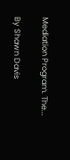Mediation Program. The...

By Shawn Davis